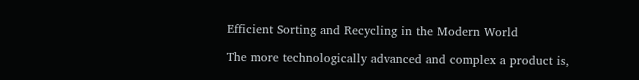Efficient Sorting and Recycling in the Modern World

The more technologically advanced and complex a product is,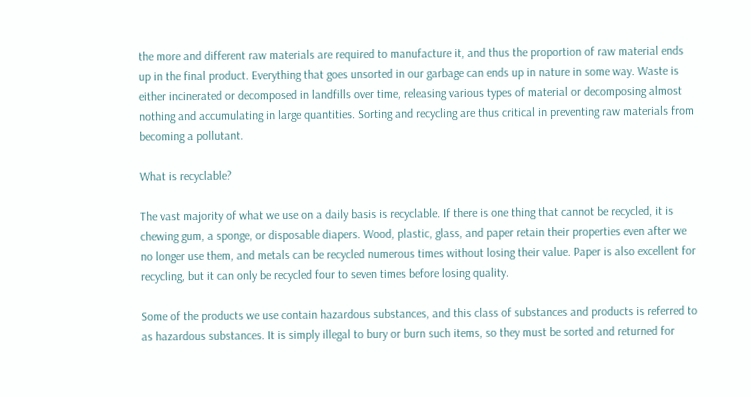the more and different raw materials are required to manufacture it, and thus the proportion of raw material ends up in the final product. Everything that goes unsorted in our garbage can ends up in nature in some way. Waste is either incinerated or decomposed in landfills over time, releasing various types of material or decomposing almost nothing and accumulating in large quantities. Sorting and recycling are thus critical in preventing raw materials from becoming a pollutant.

What is recyclable?

The vast majority of what we use on a daily basis is recyclable. If there is one thing that cannot be recycled, it is chewing gum, a sponge, or disposable diapers. Wood, plastic, glass, and paper retain their properties even after we no longer use them, and metals can be recycled numerous times without losing their value. Paper is also excellent for recycling, but it can only be recycled four to seven times before losing quality.

Some of the products we use contain hazardous substances, and this class of substances and products is referred to as hazardous substances. It is simply illegal to bury or burn such items, so they must be sorted and returned for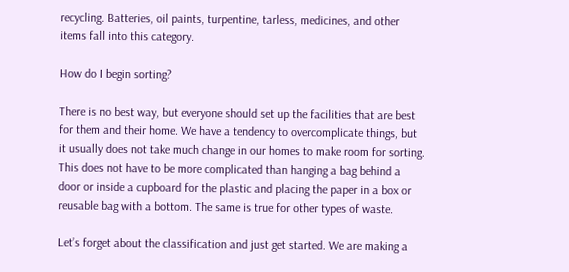recycling. Batteries, oil paints, turpentine, tarless, medicines, and other items fall into this category.

How do I begin sorting?

There is no best way, but everyone should set up the facilities that are best for them and their home. We have a tendency to overcomplicate things, but it usually does not take much change in our homes to make room for sorting. This does not have to be more complicated than hanging a bag behind a door or inside a cupboard for the plastic and placing the paper in a box or reusable bag with a bottom. The same is true for other types of waste.

Let’s forget about the classification and just get started. We are making a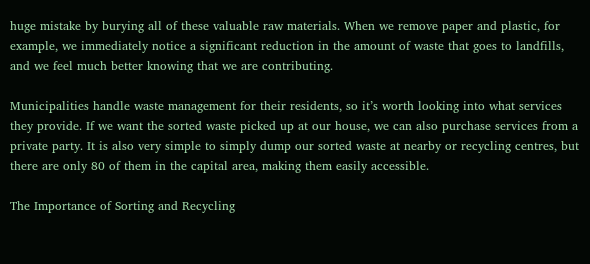huge mistake by burying all of these valuable raw materials. When we remove paper and plastic, for example, we immediately notice a significant reduction in the amount of waste that goes to landfills, and we feel much better knowing that we are contributing.

Municipalities handle waste management for their residents, so it’s worth looking into what services they provide. If we want the sorted waste picked up at our house, we can also purchase services from a private party. It is also very simple to simply dump our sorted waste at nearby or recycling centres, but there are only 80 of them in the capital area, making them easily accessible.

The Importance of Sorting and Recycling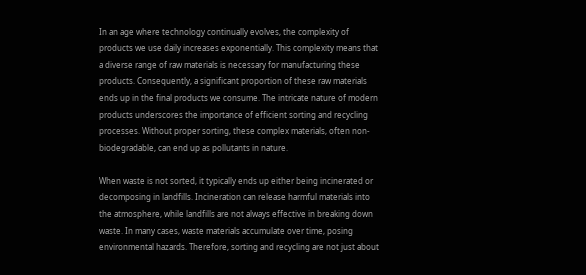In an age where technology continually evolves, the complexity of products we use daily increases exponentially. This complexity means that a diverse range of raw materials is necessary for manufacturing these products. Consequently, a significant proportion of these raw materials ends up in the final products we consume. The intricate nature of modern products underscores the importance of efficient sorting and recycling processes. Without proper sorting, these complex materials, often non-biodegradable, can end up as pollutants in nature.

When waste is not sorted, it typically ends up either being incinerated or decomposing in landfills. Incineration can release harmful materials into the atmosphere, while landfills are not always effective in breaking down waste. In many cases, waste materials accumulate over time, posing environmental hazards. Therefore, sorting and recycling are not just about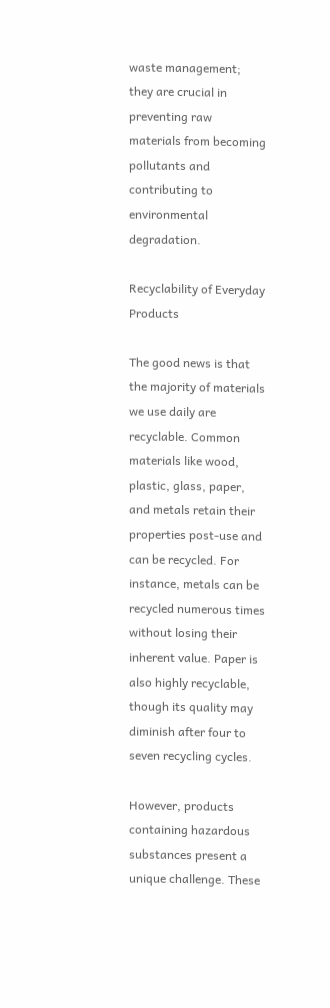waste management; they are crucial in preventing raw materials from becoming pollutants and contributing to environmental degradation.

Recyclability of Everyday Products

The good news is that the majority of materials we use daily are recyclable. Common materials like wood, plastic, glass, paper, and metals retain their properties post-use and can be recycled. For instance, metals can be recycled numerous times without losing their inherent value. Paper is also highly recyclable, though its quality may diminish after four to seven recycling cycles.

However, products containing hazardous substances present a unique challenge. These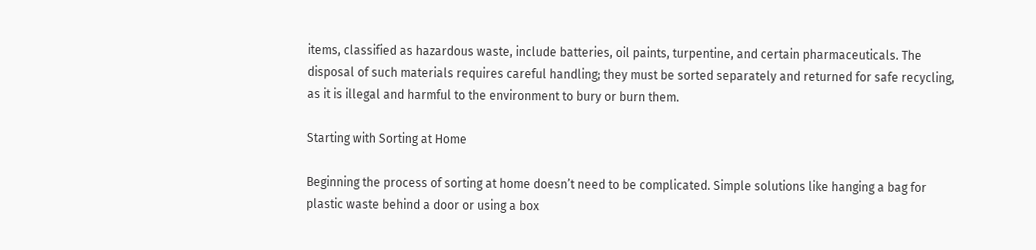items, classified as hazardous waste, include batteries, oil paints, turpentine, and certain pharmaceuticals. The disposal of such materials requires careful handling; they must be sorted separately and returned for safe recycling, as it is illegal and harmful to the environment to bury or burn them.

Starting with Sorting at Home

Beginning the process of sorting at home doesn’t need to be complicated. Simple solutions like hanging a bag for plastic waste behind a door or using a box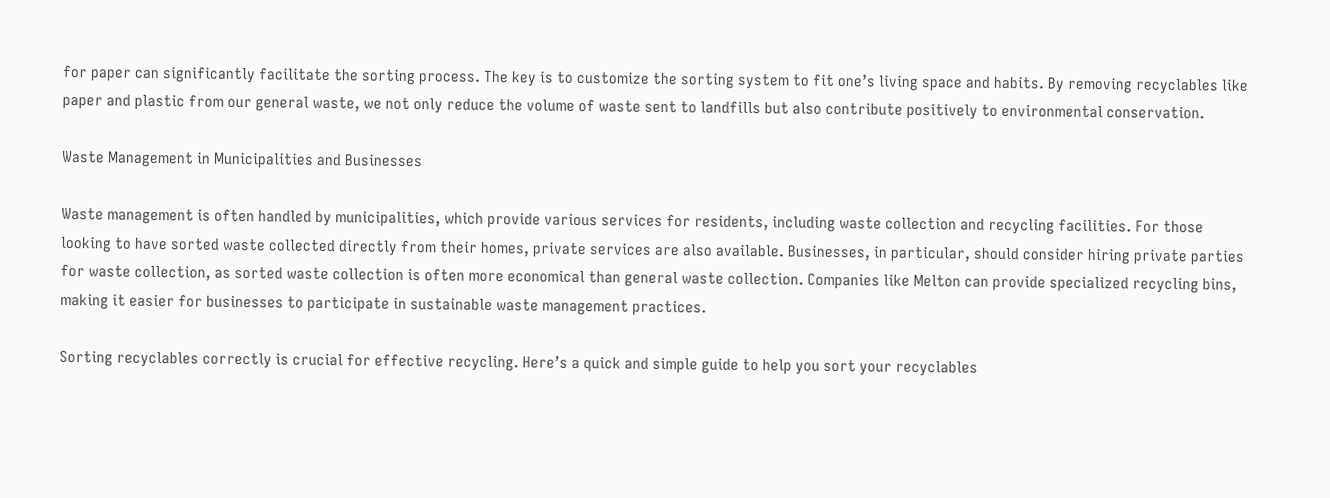for paper can significantly facilitate the sorting process. The key is to customize the sorting system to fit one’s living space and habits. By removing recyclables like paper and plastic from our general waste, we not only reduce the volume of waste sent to landfills but also contribute positively to environmental conservation.

Waste Management in Municipalities and Businesses

Waste management is often handled by municipalities, which provide various services for residents, including waste collection and recycling facilities. For those looking to have sorted waste collected directly from their homes, private services are also available. Businesses, in particular, should consider hiring private parties for waste collection, as sorted waste collection is often more economical than general waste collection. Companies like Melton can provide specialized recycling bins, making it easier for businesses to participate in sustainable waste management practices.

Sorting recyclables correctly is crucial for effective recycling. Here’s a quick and simple guide to help you sort your recyclables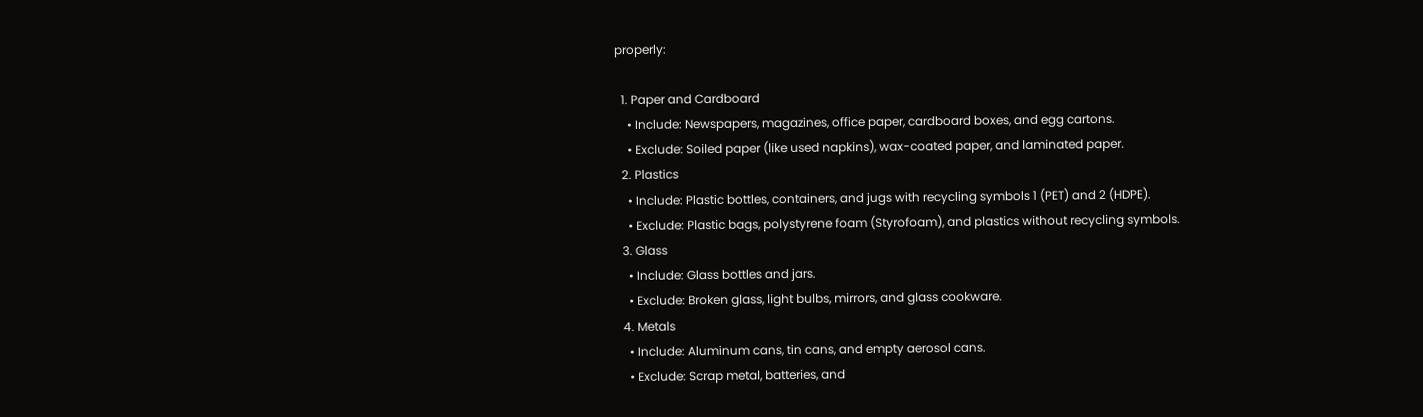properly:

  1. Paper and Cardboard
    • Include: Newspapers, magazines, office paper, cardboard boxes, and egg cartons.
    • Exclude: Soiled paper (like used napkins), wax-coated paper, and laminated paper.
  2. Plastics
    • Include: Plastic bottles, containers, and jugs with recycling symbols 1 (PET) and 2 (HDPE).
    • Exclude: Plastic bags, polystyrene foam (Styrofoam), and plastics without recycling symbols.
  3. Glass
    • Include: Glass bottles and jars.
    • Exclude: Broken glass, light bulbs, mirrors, and glass cookware.
  4. Metals
    • Include: Aluminum cans, tin cans, and empty aerosol cans.
    • Exclude: Scrap metal, batteries, and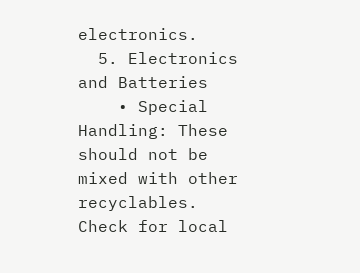electronics.
  5. Electronics and Batteries
    • Special Handling: These should not be mixed with other recyclables. Check for local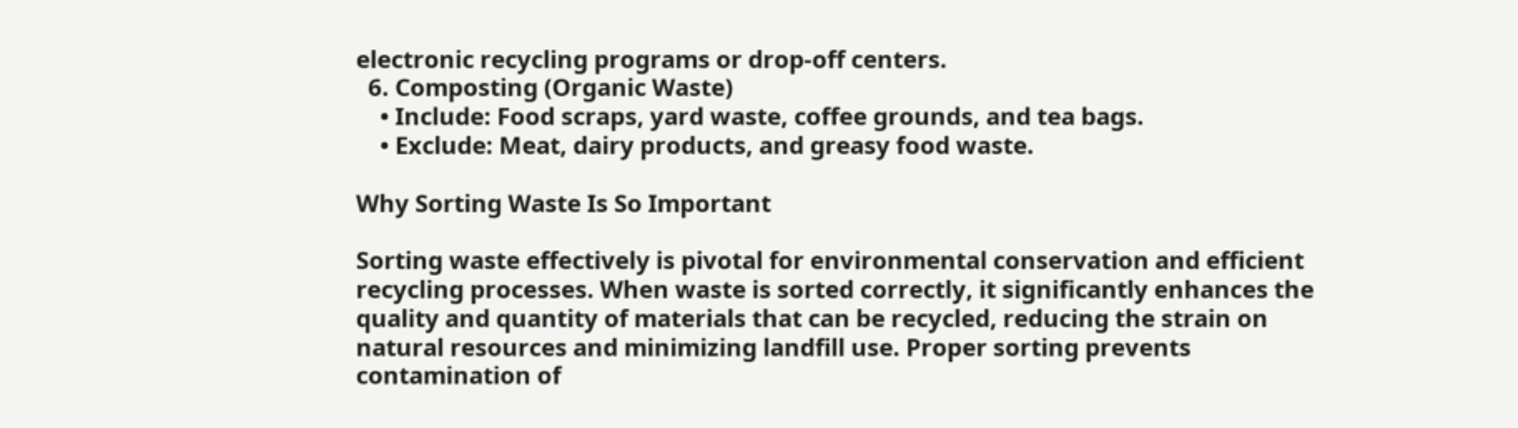electronic recycling programs or drop-off centers.
  6. Composting (Organic Waste)
    • Include: Food scraps, yard waste, coffee grounds, and tea bags.
    • Exclude: Meat, dairy products, and greasy food waste.

Why Sorting Waste Is So Important

Sorting waste effectively is pivotal for environmental conservation and efficient recycling processes. When waste is sorted correctly, it significantly enhances the quality and quantity of materials that can be recycled, reducing the strain on natural resources and minimizing landfill use. Proper sorting prevents contamination of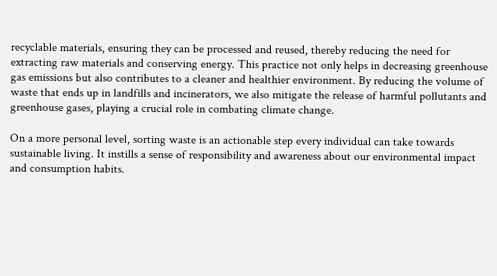recyclable materials, ensuring they can be processed and reused, thereby reducing the need for extracting raw materials and conserving energy. This practice not only helps in decreasing greenhouse gas emissions but also contributes to a cleaner and healthier environment. By reducing the volume of waste that ends up in landfills and incinerators, we also mitigate the release of harmful pollutants and greenhouse gases, playing a crucial role in combating climate change.

On a more personal level, sorting waste is an actionable step every individual can take towards sustainable living. It instills a sense of responsibility and awareness about our environmental impact and consumption habits.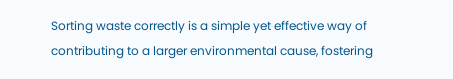Sorting waste correctly is a simple yet effective way of contributing to a larger environmental cause, fostering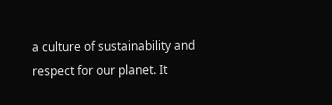a culture of sustainability and respect for our planet. It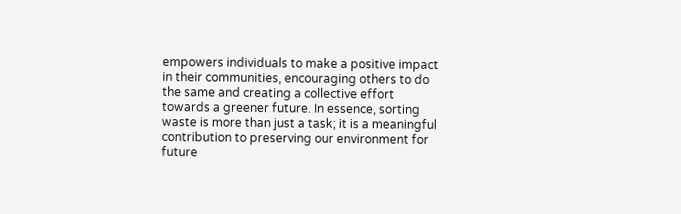empowers individuals to make a positive impact in their communities, encouraging others to do the same and creating a collective effort towards a greener future. In essence, sorting waste is more than just a task; it is a meaningful contribution to preserving our environment for future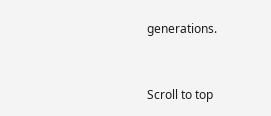generations.


Scroll to top